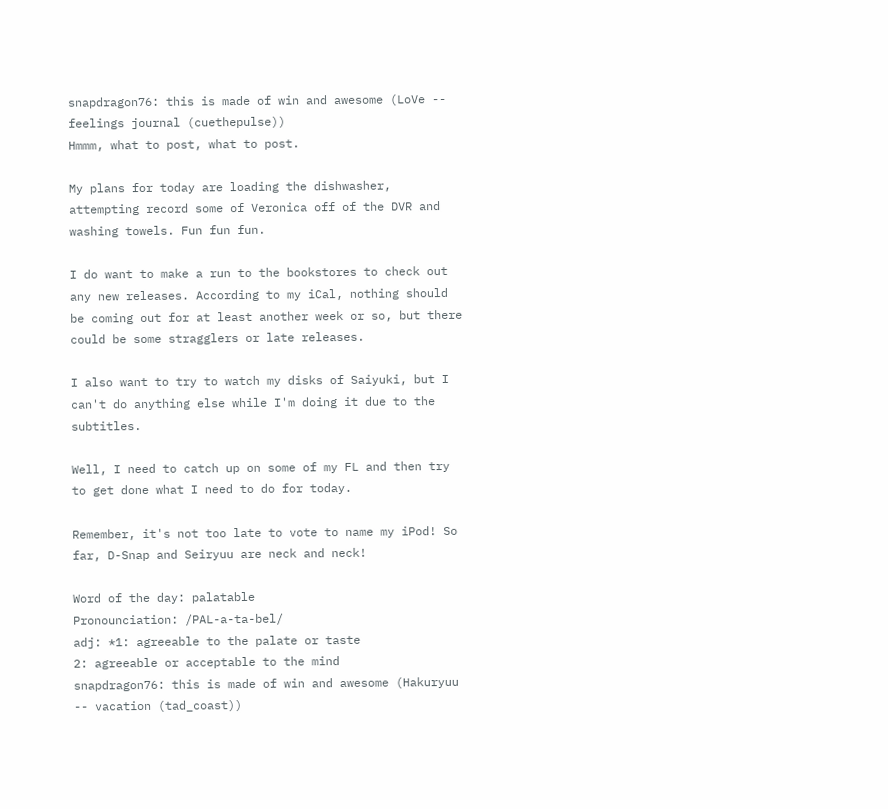snapdragon76: this is made of win and awesome (LoVe -- feelings journal (cuethepulse))
Hmmm, what to post, what to post.

My plans for today are loading the dishwasher, attempting record some of Veronica off of the DVR and washing towels. Fun fun fun.

I do want to make a run to the bookstores to check out any new releases. According to my iCal, nothing should be coming out for at least another week or so, but there could be some stragglers or late releases.

I also want to try to watch my disks of Saiyuki, but I can't do anything else while I'm doing it due to the subtitles.

Well, I need to catch up on some of my FL and then try to get done what I need to do for today.

Remember, it's not too late to vote to name my iPod! So far, D-Snap and Seiryuu are neck and neck!

Word of the day: palatable
Pronounciation: /PAL-a-ta-bel/
adj: *1: agreeable to the palate or taste
2: agreeable or acceptable to the mind
snapdragon76: this is made of win and awesome (Hakuryuu -- vacation (tad_coast))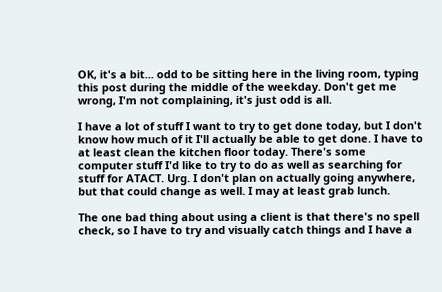OK, it's a bit... odd to be sitting here in the living room, typing this post during the middle of the weekday. Don't get me wrong, I'm not complaining, it's just odd is all.

I have a lot of stuff I want to try to get done today, but I don't know how much of it I'll actually be able to get done. I have to at least clean the kitchen floor today. There's some computer stuff I'd like to try to do as well as searching for stuff for ATACT. Urg. I don't plan on actually going anywhere, but that could change as well. I may at least grab lunch.

The one bad thing about using a client is that there's no spell check, so I have to try and visually catch things and I have a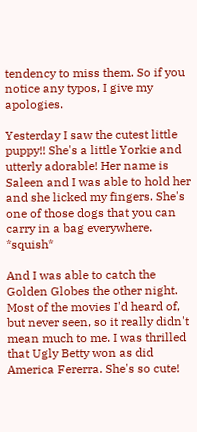tendency to miss them. So if you notice any typos, I give my apologies.

Yesterday I saw the cutest little puppy!! She's a little Yorkie and utterly adorable! Her name is Saleen and I was able to hold her and she licked my fingers. She's one of those dogs that you can carry in a bag everywhere. *squish*

And I was able to catch the Golden Globes the other night. Most of the movies I'd heard of, but never seen, so it really didn't mean much to me. I was thrilled that Ugly Betty won as did America Fererra. She's so cute!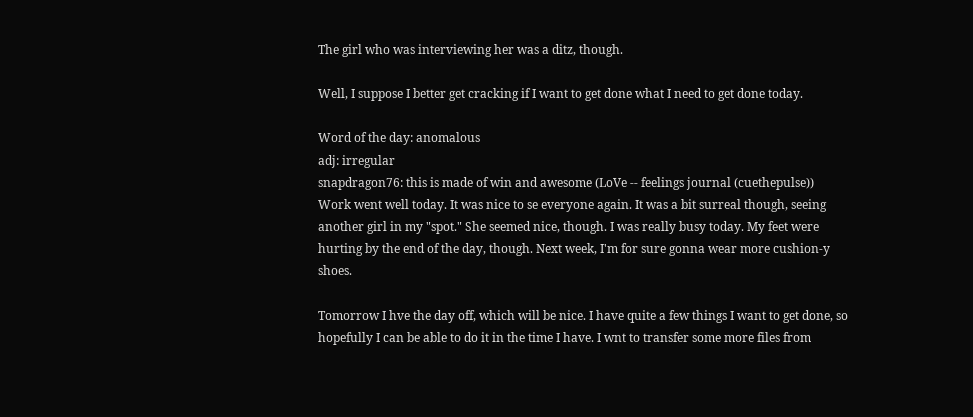The girl who was interviewing her was a ditz, though.

Well, I suppose I better get cracking if I want to get done what I need to get done today.

Word of the day: anomalous
adj: irregular
snapdragon76: this is made of win and awesome (LoVe -- feelings journal (cuethepulse))
Work went well today. It was nice to se everyone again. It was a bit surreal though, seeing another girl in my "spot." She seemed nice, though. I was really busy today. My feet were hurting by the end of the day, though. Next week, I'm for sure gonna wear more cushion-y shoes.

Tomorrow I hve the day off, which will be nice. I have quite a few things I want to get done, so hopefully I can be able to do it in the time I have. I wnt to transfer some more files from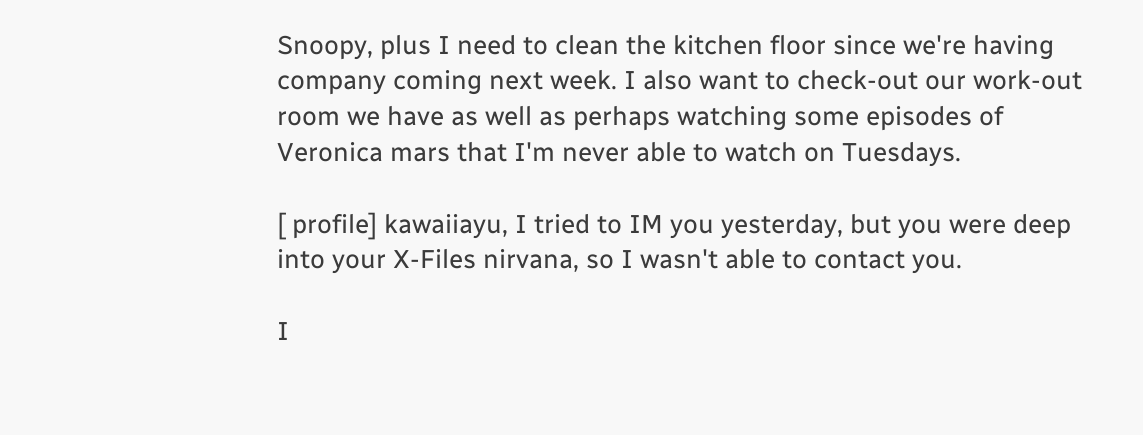Snoopy, plus I need to clean the kitchen floor since we're having company coming next week. I also want to check-out our work-out room we have as well as perhaps watching some episodes of Veronica mars that I'm never able to watch on Tuesdays.

[ profile] kawaiiayu, I tried to IM you yesterday, but you were deep into your X-Files nirvana, so I wasn't able to contact you.

I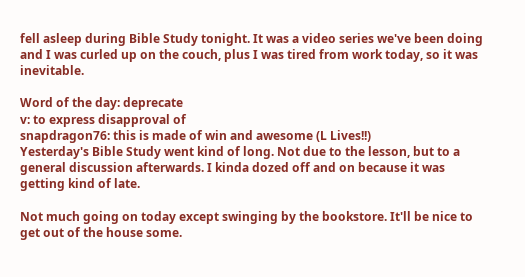fell asleep during Bible Study tonight. It was a video series we've been doing and I was curled up on the couch, plus I was tired from work today, so it was inevitable.

Word of the day: deprecate
v: to express disapproval of
snapdragon76: this is made of win and awesome (L Lives!!)
Yesterday's Bible Study went kind of long. Not due to the lesson, but to a general discussion afterwards. I kinda dozed off and on because it was getting kind of late.

Not much going on today except swinging by the bookstore. It'll be nice to get out of the house some.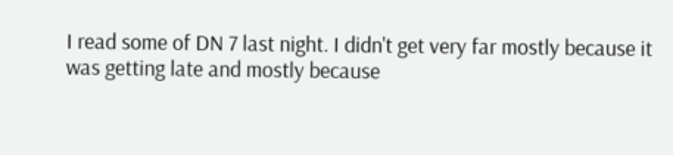I read some of DN 7 last night. I didn't get very far mostly because it was getting late and mostly because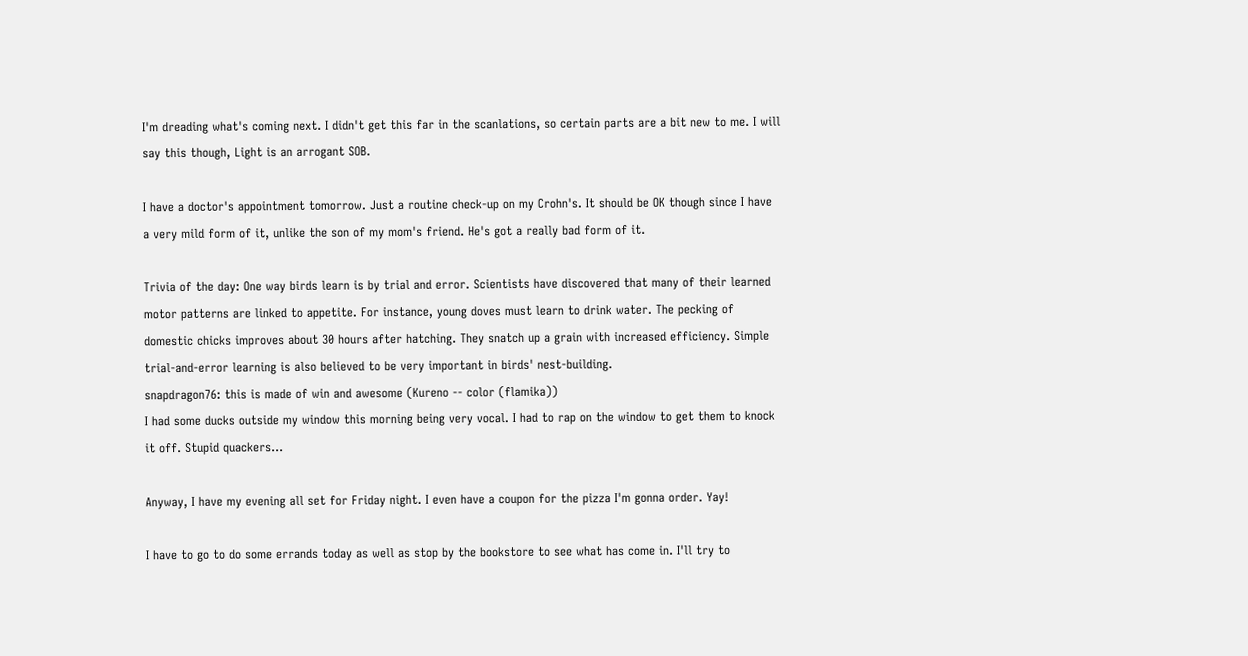I'm dreading what's coming next. I didn't get this far in the scanlations, so certain parts are a bit new to me. I will say this though, Light is an arrogant SOB.

I have a doctor's appointment tomorrow. Just a routine check-up on my Crohn's. It should be OK though since I have a very mild form of it, unlike the son of my mom's friend. He's got a really bad form of it.

Trivia of the day: One way birds learn is by trial and error. Scientists have discovered that many of their learned motor patterns are linked to appetite. For instance, young doves must learn to drink water. The pecking of domestic chicks improves about 30 hours after hatching. They snatch up a grain with increased efficiency. Simple trial-and-error learning is also believed to be very important in birds' nest-building.
snapdragon76: this is made of win and awesome (Kureno -- color (flamika))
I had some ducks outside my window this morning being very vocal. I had to rap on the window to get them to knock it off. Stupid quackers...

Anyway, I have my evening all set for Friday night. I even have a coupon for the pizza I'm gonna order. Yay!

I have to go to do some errands today as well as stop by the bookstore to see what has come in. I'll try to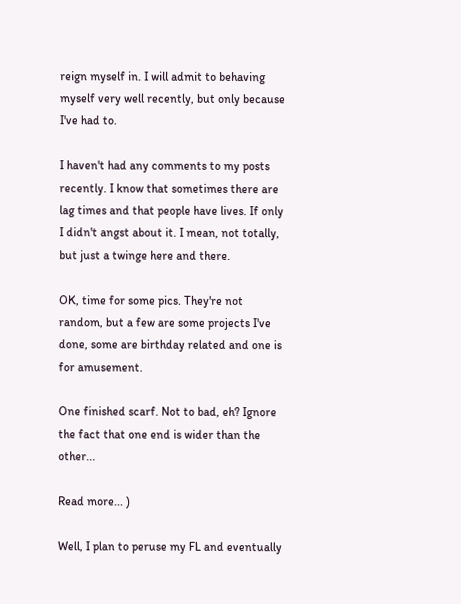reign myself in. I will admit to behaving myself very well recently, but only because I've had to.

I haven't had any comments to my posts recently. I know that sometimes there are lag times and that people have lives. If only I didn't angst about it. I mean, not totally, but just a twinge here and there.

OK, time for some pics. They're not random, but a few are some projects I've done, some are birthday related and one is for amusement.

One finished scarf. Not to bad, eh? Ignore the fact that one end is wider than the other...

Read more... )

Well, I plan to peruse my FL and eventually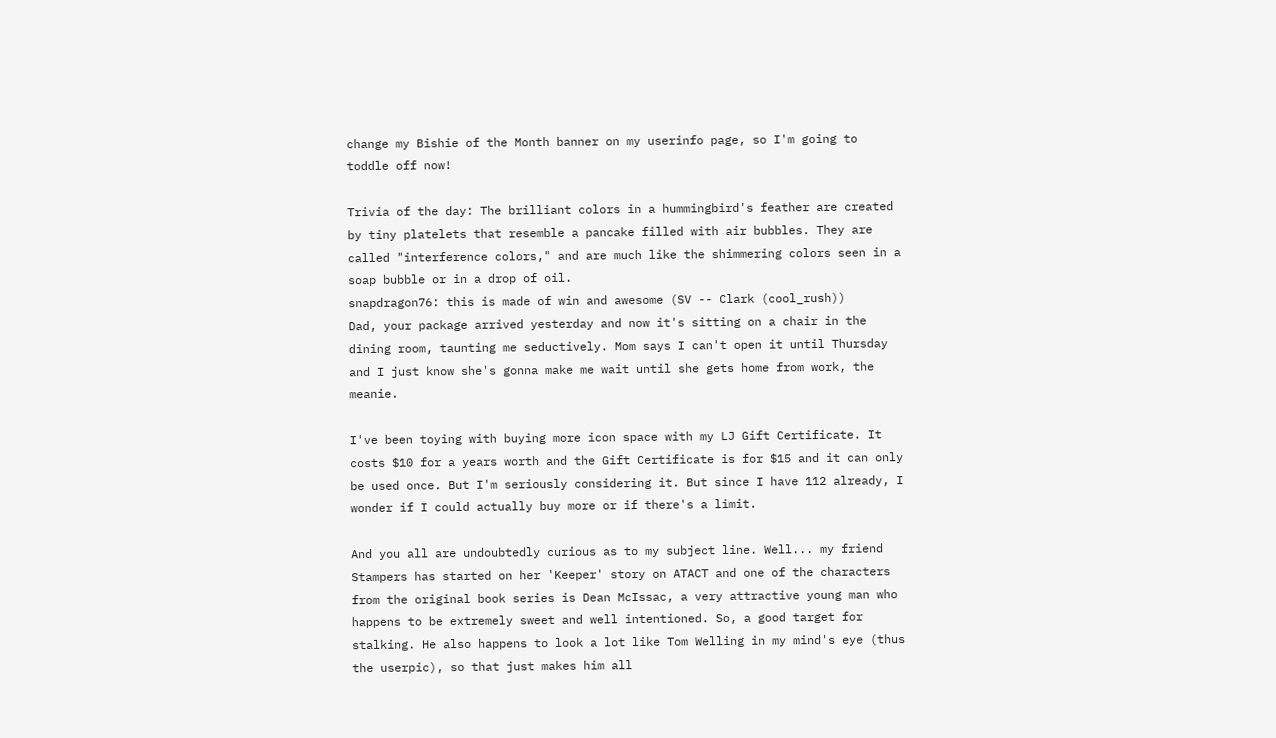change my Bishie of the Month banner on my userinfo page, so I'm going to toddle off now!

Trivia of the day: The brilliant colors in a hummingbird's feather are created by tiny platelets that resemble a pancake filled with air bubbles. They are called "interference colors," and are much like the shimmering colors seen in a soap bubble or in a drop of oil.
snapdragon76: this is made of win and awesome (SV -- Clark (cool_rush))
Dad, your package arrived yesterday and now it's sitting on a chair in the dining room, taunting me seductively. Mom says I can't open it until Thursday and I just know she's gonna make me wait until she gets home from work, the meanie.

I've been toying with buying more icon space with my LJ Gift Certificate. It costs $10 for a years worth and the Gift Certificate is for $15 and it can only be used once. But I'm seriously considering it. But since I have 112 already, I wonder if I could actually buy more or if there's a limit.

And you all are undoubtedly curious as to my subject line. Well... my friend Stampers has started on her 'Keeper' story on ATACT and one of the characters from the original book series is Dean McIssac, a very attractive young man who happens to be extremely sweet and well intentioned. So, a good target for stalking. He also happens to look a lot like Tom Welling in my mind's eye (thus the userpic), so that just makes him all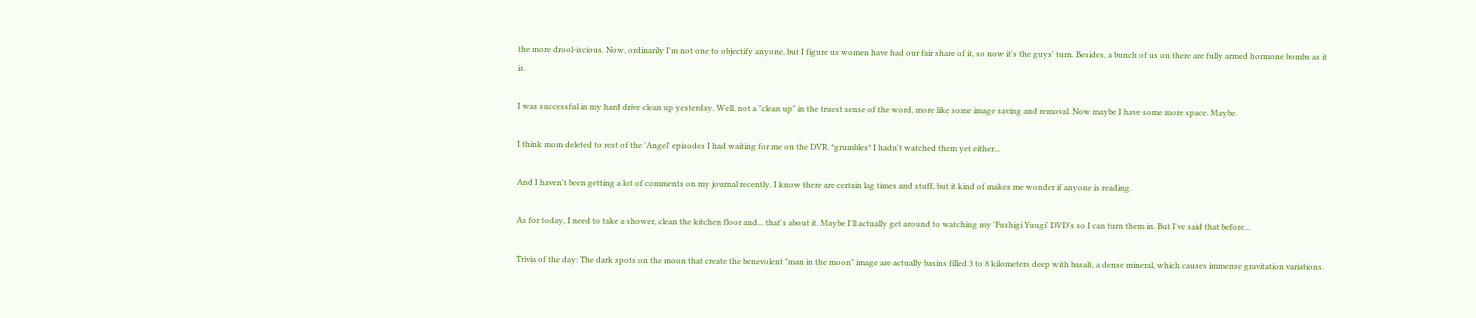the more drool-iscious. Now, ordinarily I'm not one to objectify anyone, but I figure us women have had our fair share of it, so now it's the guys' turn. Besides, a bunch of us on there are fully armed hormone bombs as it is.

I was successful in my hard drive clean up yesterday. Well, not a "clean up" in the truest sense of the word, more like some image saving and removal. Now maybe I have some more space. Maybe.

I think mom deleted to rest of the 'Angel' episodes I had waiting for me on the DVR. *grumbles* I hadn't watched them yet either...

And I haven't been getting a lot of comments on my journal recently. I know there are certain lag times and stuff, but it kind of makes me wonder if anyone is reading.

As for today, I need to take a shower, clean the kitchen floor and... that's about it. Maybe I'll actually get around to watching my 'Fushigi Yuugi' DVD's so I can turn them in. But I've said that before...

Trivia of the day: The dark spots on the moon that create the benevolent "man in the moon" image are actually basins filled 3 to 8 kilometers deep with basalt, a dense mineral, which causes immense gravitation variations.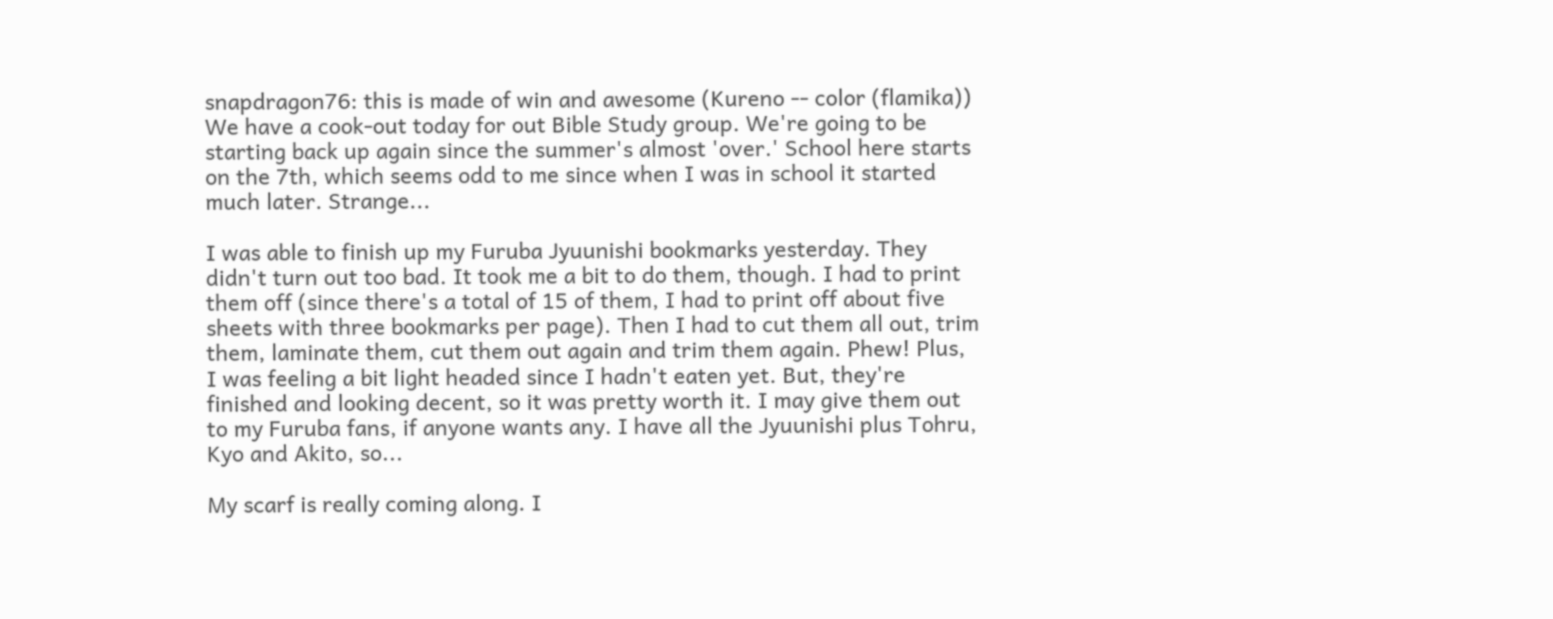snapdragon76: this is made of win and awesome (Kureno -- color (flamika))
We have a cook-out today for out Bible Study group. We're going to be starting back up again since the summer's almost 'over.' School here starts on the 7th, which seems odd to me since when I was in school it started much later. Strange...

I was able to finish up my Furuba Jyuunishi bookmarks yesterday. They didn't turn out too bad. It took me a bit to do them, though. I had to print them off (since there's a total of 15 of them, I had to print off about five sheets with three bookmarks per page). Then I had to cut them all out, trim them, laminate them, cut them out again and trim them again. Phew! Plus, I was feeling a bit light headed since I hadn't eaten yet. But, they're finished and looking decent, so it was pretty worth it. I may give them out to my Furuba fans, if anyone wants any. I have all the Jyuunishi plus Tohru, Kyo and Akito, so...

My scarf is really coming along. I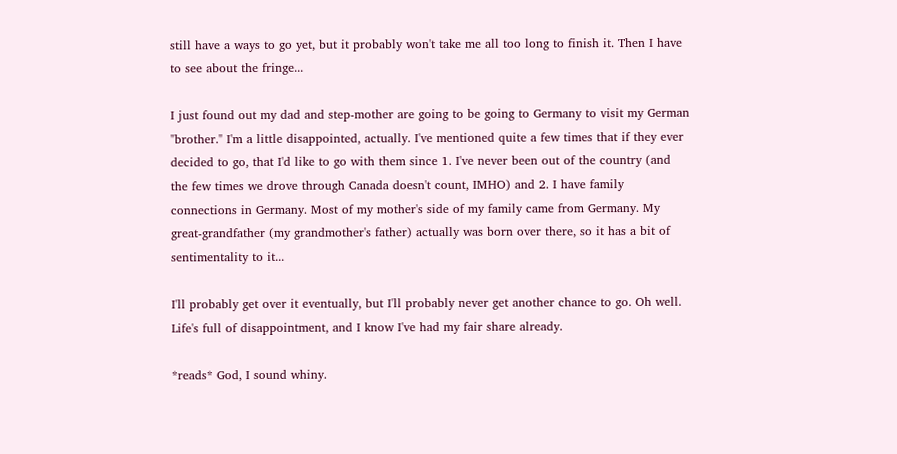still have a ways to go yet, but it probably won't take me all too long to finish it. Then I have to see about the fringe...

I just found out my dad and step-mother are going to be going to Germany to visit my German "brother." I'm a little disappointed, actually. I've mentioned quite a few times that if they ever decided to go, that I'd like to go with them since 1. I've never been out of the country (and the few times we drove through Canada doesn't count, IMHO) and 2. I have family connections in Germany. Most of my mother's side of my family came from Germany. My great-grandfather (my grandmother's father) actually was born over there, so it has a bit of sentimentality to it...

I'll probably get over it eventually, but I'll probably never get another chance to go. Oh well. Life's full of disappointment, and I know I've had my fair share already.

*reads* God, I sound whiny.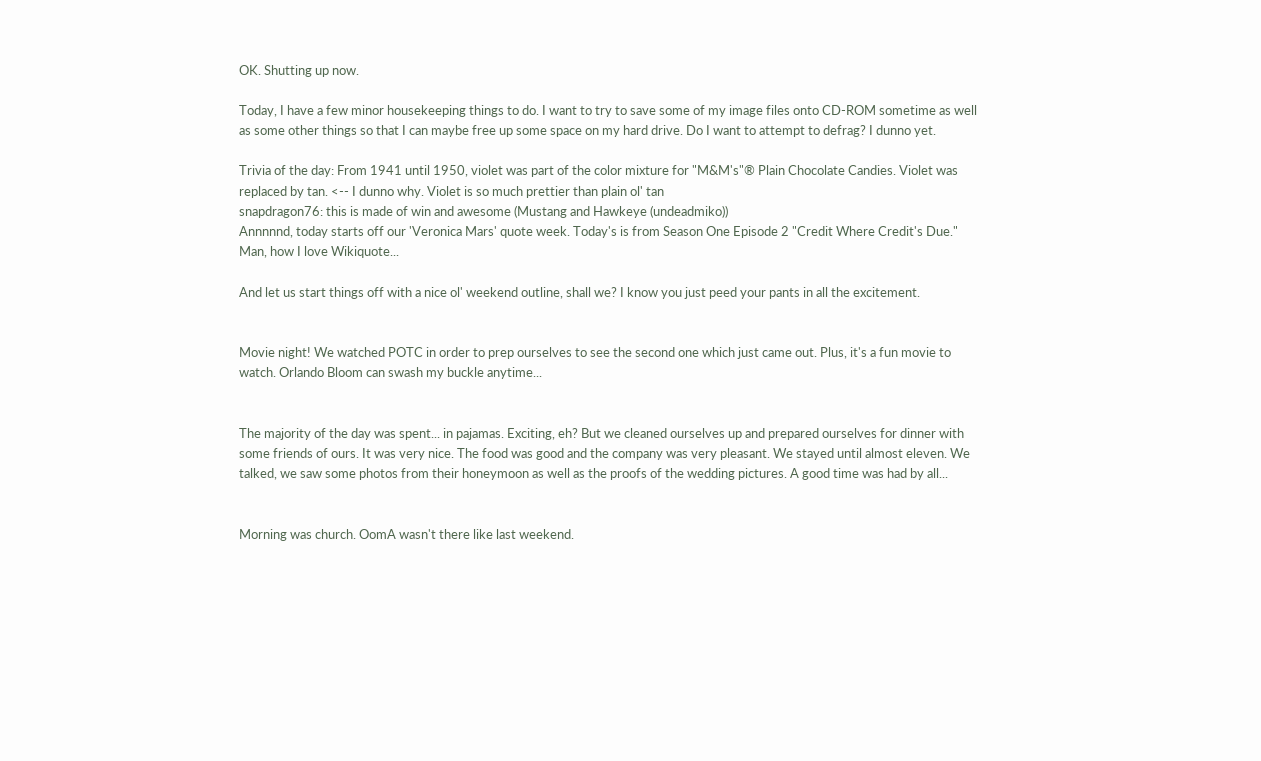OK. Shutting up now.

Today, I have a few minor housekeeping things to do. I want to try to save some of my image files onto CD-ROM sometime as well as some other things so that I can maybe free up some space on my hard drive. Do I want to attempt to defrag? I dunno yet.

Trivia of the day: From 1941 until 1950, violet was part of the color mixture for "M&M's"® Plain Chocolate Candies. Violet was replaced by tan. <-- I dunno why. Violet is so much prettier than plain ol' tan
snapdragon76: this is made of win and awesome (Mustang and Hawkeye (undeadmiko))
Annnnnd, today starts off our 'Veronica Mars' quote week. Today's is from Season One Episode 2 "Credit Where Credit's Due." Man, how I love Wikiquote...

And let us start things off with a nice ol' weekend outline, shall we? I know you just peed your pants in all the excitement.


Movie night! We watched POTC in order to prep ourselves to see the second one which just came out. Plus, it's a fun movie to watch. Orlando Bloom can swash my buckle anytime...


The majority of the day was spent... in pajamas. Exciting, eh? But we cleaned ourselves up and prepared ourselves for dinner with some friends of ours. It was very nice. The food was good and the company was very pleasant. We stayed until almost eleven. We talked, we saw some photos from their honeymoon as well as the proofs of the wedding pictures. A good time was had by all...


Morning was church. OomA wasn't there like last weekend.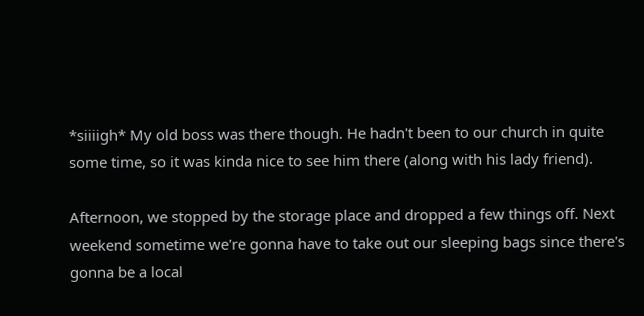*siiiigh* My old boss was there though. He hadn't been to our church in quite some time, so it was kinda nice to see him there (along with his lady friend).

Afternoon, we stopped by the storage place and dropped a few things off. Next weekend sometime we're gonna have to take out our sleeping bags since there's gonna be a local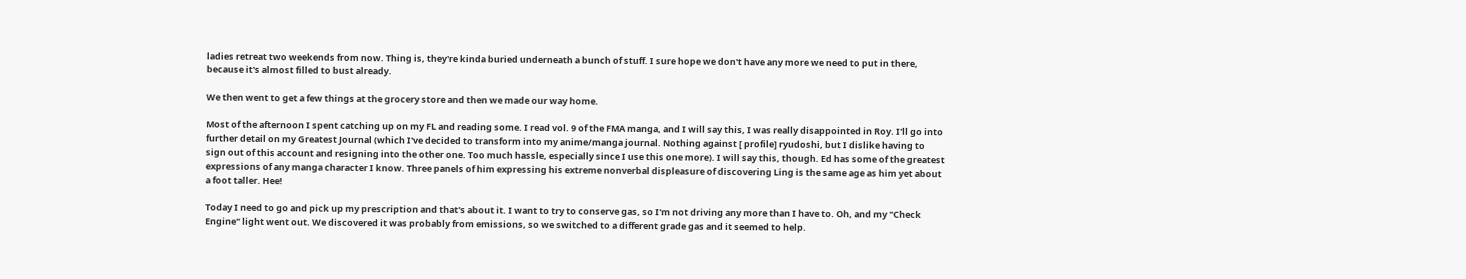ladies retreat two weekends from now. Thing is, they're kinda buried underneath a bunch of stuff. I sure hope we don't have any more we need to put in there, because it's almost filled to bust already.

We then went to get a few things at the grocery store and then we made our way home.

Most of the afternoon I spent catching up on my FL and reading some. I read vol. 9 of the FMA manga, and I will say this, I was really disappointed in Roy. I'll go into further detail on my Greatest Journal (which I've decided to transform into my anime/manga journal. Nothing against [ profile] ryudoshi, but I dislike having to sign out of this account and resigning into the other one. Too much hassle, especially since I use this one more). I will say this, though. Ed has some of the greatest expressions of any manga character I know. Three panels of him expressing his extreme nonverbal displeasure of discovering Ling is the same age as him yet about a foot taller. Hee!

Today I need to go and pick up my prescription and that's about it. I want to try to conserve gas, so I'm not driving any more than I have to. Oh, and my "Check Engine" light went out. We discovered it was probably from emissions, so we switched to a different grade gas and it seemed to help.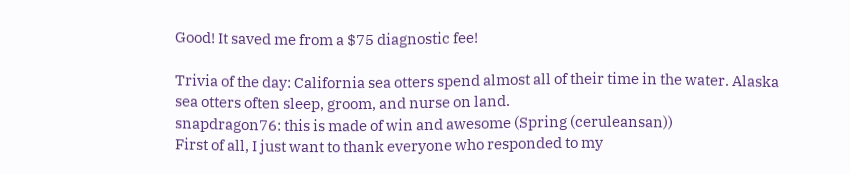Good! It saved me from a $75 diagnostic fee!

Trivia of the day: California sea otters spend almost all of their time in the water. Alaska sea otters often sleep, groom, and nurse on land.
snapdragon76: this is made of win and awesome (Spring (ceruleansan))
First of all, I just want to thank everyone who responded to my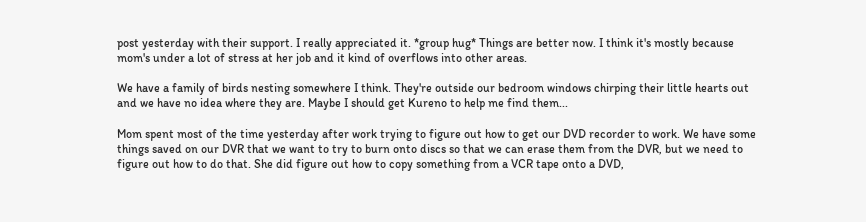post yesterday with their support. I really appreciated it. *group hug* Things are better now. I think it's mostly because mom's under a lot of stress at her job and it kind of overflows into other areas.

We have a family of birds nesting somewhere I think. They're outside our bedroom windows chirping their little hearts out and we have no idea where they are. Maybe I should get Kureno to help me find them...

Mom spent most of the time yesterday after work trying to figure out how to get our DVD recorder to work. We have some things saved on our DVR that we want to try to burn onto discs so that we can erase them from the DVR, but we need to figure out how to do that. She did figure out how to copy something from a VCR tape onto a DVD,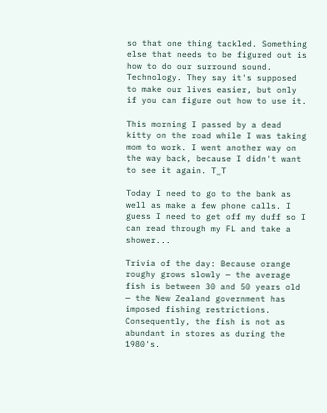so that one thing tackled. Something else that needs to be figured out is how to do our surround sound. Technology. They say it's supposed to make our lives easier, but only if you can figure out how to use it.

This morning I passed by a dead kitty on the road while I was taking mom to work. I went another way on the way back, because I didn't want to see it again. T_T

Today I need to go to the bank as well as make a few phone calls. I guess I need to get off my duff so I can read through my FL and take a shower...

Trivia of the day: Because orange roughy grows slowly — the average fish is between 30 and 50 years old — the New Zealand government has imposed fishing restrictions. Consequently, the fish is not as abundant in stores as during the 1980's.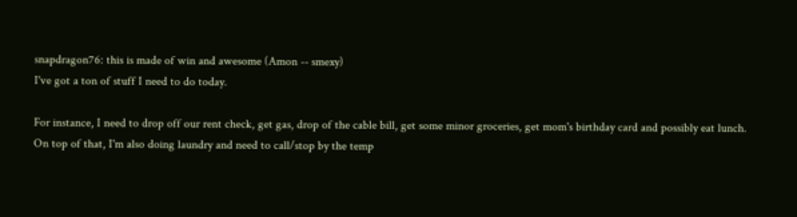snapdragon76: this is made of win and awesome (Amon -- smexy)
I've got a ton of stuff I need to do today.

For instance, I need to drop off our rent check, get gas, drop of the cable bill, get some minor groceries, get mom's birthday card and possibly eat lunch. On top of that, I'm also doing laundry and need to call/stop by the temp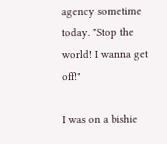agency sometime today. "Stop the world! I wanna get off!"

I was on a bishie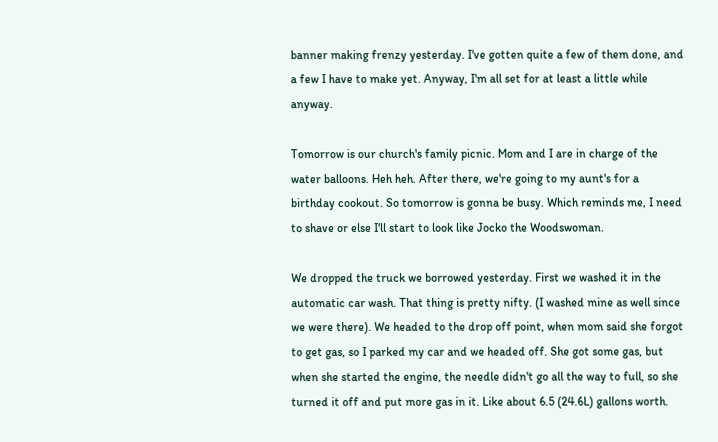banner making frenzy yesterday. I've gotten quite a few of them done, and a few I have to make yet. Anyway, I'm all set for at least a little while anyway.

Tomorrow is our church's family picnic. Mom and I are in charge of the water balloons. Heh heh. After there, we're going to my aunt's for a birthday cookout. So tomorrow is gonna be busy. Which reminds me, I need to shave or else I'll start to look like Jocko the Woodswoman.

We dropped the truck we borrowed yesterday. First we washed it in the automatic car wash. That thing is pretty nifty. (I washed mine as well since we were there). We headed to the drop off point, when mom said she forgot to get gas, so I parked my car and we headed off. She got some gas, but when she started the engine, the needle didn't go all the way to full, so she turned it off and put more gas in it. Like about 6.5 (24.6L) gallons worth.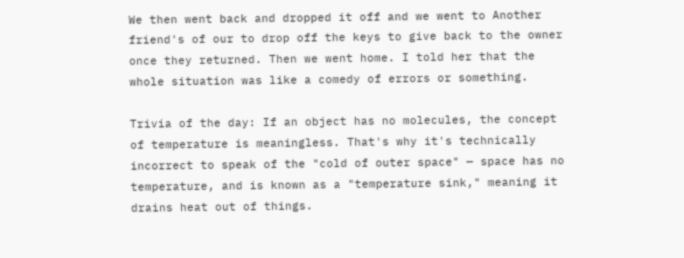We then went back and dropped it off and we went to Another friend's of our to drop off the keys to give back to the owner once they returned. Then we went home. I told her that the whole situation was like a comedy of errors or something.

Trivia of the day: If an object has no molecules, the concept of temperature is meaningless. That's why it's technically incorrect to speak of the "cold of outer space" — space has no temperature, and is known as a "temperature sink," meaning it drains heat out of things.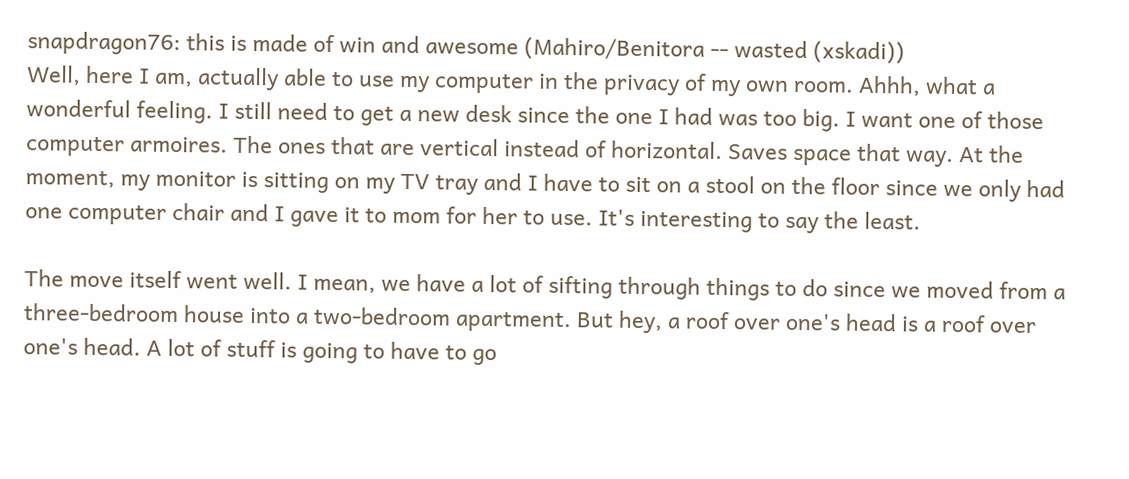snapdragon76: this is made of win and awesome (Mahiro/Benitora -- wasted (xskadi))
Well, here I am, actually able to use my computer in the privacy of my own room. Ahhh, what a wonderful feeling. I still need to get a new desk since the one I had was too big. I want one of those computer armoires. The ones that are vertical instead of horizontal. Saves space that way. At the moment, my monitor is sitting on my TV tray and I have to sit on a stool on the floor since we only had one computer chair and I gave it to mom for her to use. It's interesting to say the least.

The move itself went well. I mean, we have a lot of sifting through things to do since we moved from a three-bedroom house into a two-bedroom apartment. But hey, a roof over one's head is a roof over one's head. A lot of stuff is going to have to go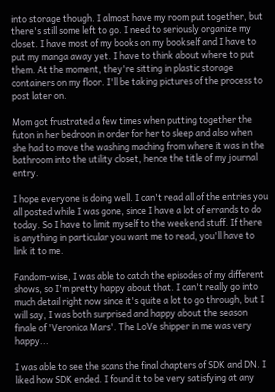into storage though. I almost have my room put together, but there's still some left to go. I need to seriously organize my closet. I have most of my books on my bookself and I have to put my manga away yet. I have to think about where to put them. At the moment, they're sitting in plastic storage containers on my floor. I'll be taking pictures of the process to post later on.

Mom got frustrated a few times when putting together the futon in her bedroon in order for her to sleep and also when she had to move the washing maching from where it was in the bathroom into the utility closet, hence the title of my journal entry.

I hope everyone is doing well. I can't read all of the entries you all posted while I was gone, since I have a lot of errands to do today. So I have to limit myself to the weekend stuff. If there is anything in particular you want me to read, you'll have to link it to me.

Fandom-wise, I was able to catch the episodes of my different shows, so I'm pretty happy about that. I can't really go into much detail right now since it's quite a lot to go through, but I will say, I was both surprised and happy about the season finale of 'Veronica Mars'. The LoVe shipper in me was very happy...

I was able to see the scans the final chapters of SDK and DN. I liked how SDK ended. I found it to be very satisfying at any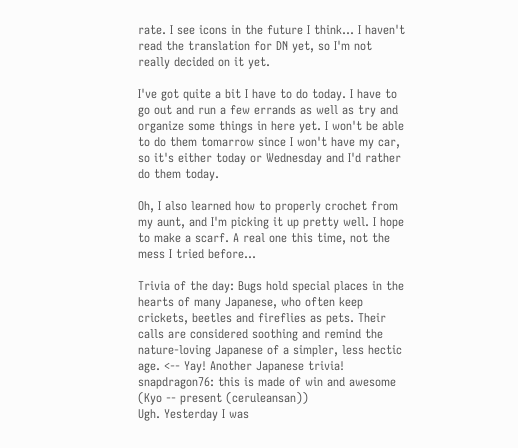rate. I see icons in the future I think... I haven't read the translation for DN yet, so I'm not really decided on it yet.

I've got quite a bit I have to do today. I have to go out and run a few errands as well as try and organize some things in here yet. I won't be able to do them tomarrow since I won't have my car, so it's either today or Wednesday and I'd rather do them today.

Oh, I also learned how to properly crochet from my aunt, and I'm picking it up pretty well. I hope to make a scarf. A real one this time, not the mess I tried before...

Trivia of the day: Bugs hold special places in the hearts of many Japanese, who often keep crickets, beetles and fireflies as pets. Their calls are considered soothing and remind the nature-loving Japanese of a simpler, less hectic age. <-- Yay! Another Japanese trivia!
snapdragon76: this is made of win and awesome (Kyo -- present (ceruleansan))
Ugh. Yesterday I was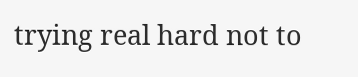trying real hard not to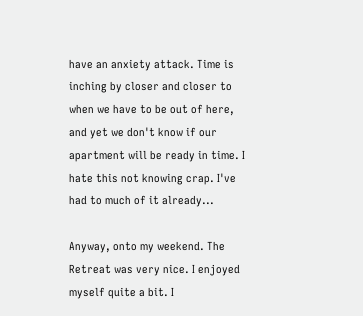have an anxiety attack. Time is inching by closer and closer to when we have to be out of here, and yet we don't know if our apartment will be ready in time. I hate this not knowing crap. I've had to much of it already...

Anyway, onto my weekend. The Retreat was very nice. I enjoyed myself quite a bit. I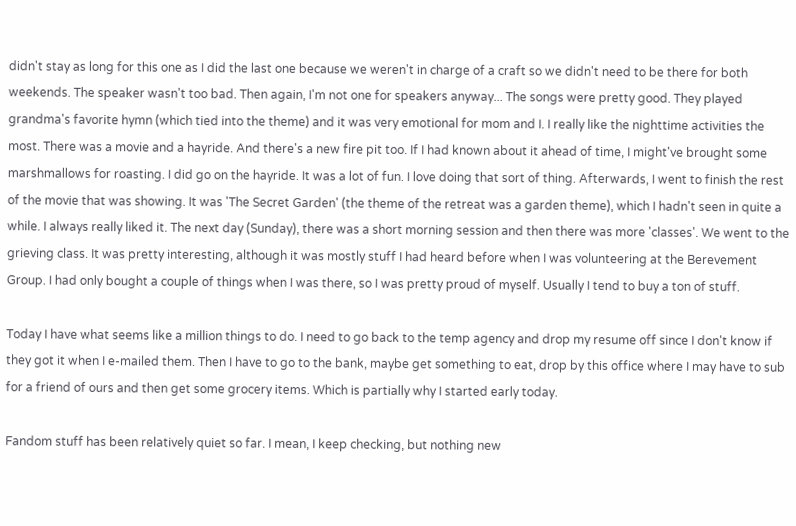didn't stay as long for this one as I did the last one because we weren't in charge of a craft so we didn't need to be there for both weekends. The speaker wasn't too bad. Then again, I'm not one for speakers anyway... The songs were pretty good. They played grandma's favorite hymn (which tied into the theme) and it was very emotional for mom and I. I really like the nighttime activities the most. There was a movie and a hayride. And there's a new fire pit too. If I had known about it ahead of time, I might've brought some marshmallows for roasting. I did go on the hayride. It was a lot of fun. I love doing that sort of thing. Afterwards, I went to finish the rest of the movie that was showing. It was 'The Secret Garden' (the theme of the retreat was a garden theme), which I hadn't seen in quite a while. I always really liked it. The next day (Sunday), there was a short morning session and then there was more 'classes'. We went to the grieving class. It was pretty interesting, although it was mostly stuff I had heard before when I was volunteering at the Berevement Group. I had only bought a couple of things when I was there, so I was pretty proud of myself. Usually I tend to buy a ton of stuff.

Today I have what seems like a million things to do. I need to go back to the temp agency and drop my resume off since I don't know if they got it when I e-mailed them. Then I have to go to the bank, maybe get something to eat, drop by this office where I may have to sub for a friend of ours and then get some grocery items. Which is partially why I started early today.

Fandom stuff has been relatively quiet so far. I mean, I keep checking, but nothing new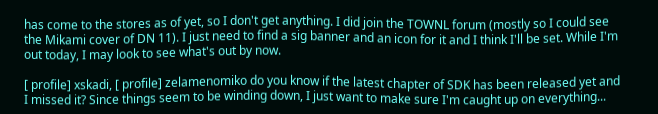has come to the stores as of yet, so I don't get anything. I did join the TOWNL forum (mostly so I could see the Mikami cover of DN 11). I just need to find a sig banner and an icon for it and I think I'll be set. While I'm out today, I may look to see what's out by now.

[ profile] xskadi, [ profile] zelamenomiko do you know if the latest chapter of SDK has been released yet and I missed it? Since things seem to be winding down, I just want to make sure I'm caught up on everything...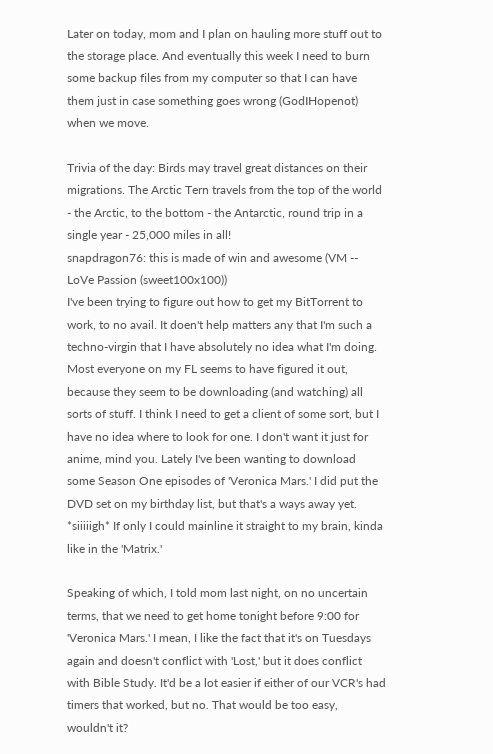Later on today, mom and I plan on hauling more stuff out to the storage place. And eventually this week I need to burn some backup files from my computer so that I can have them just in case something goes wrong (GodIHopenot) when we move.

Trivia of the day: Birds may travel great distances on their migrations. The Arctic Tern travels from the top of the world - the Arctic, to the bottom - the Antarctic, round trip in a single year - 25,000 miles in all!
snapdragon76: this is made of win and awesome (VM -- LoVe Passion (sweet100x100))
I've been trying to figure out how to get my BitTorrent to work, to no avail. It doen't help matters any that I'm such a techno-virgin that I have absolutely no idea what I'm doing. Most everyone on my FL seems to have figured it out, because they seem to be downloading (and watching) all sorts of stuff. I think I need to get a client of some sort, but I have no idea where to look for one. I don't want it just for anime, mind you. Lately I've been wanting to download some Season One episodes of 'Veronica Mars.' I did put the DVD set on my birthday list, but that's a ways away yet. *siiiiigh* If only I could mainline it straight to my brain, kinda like in the 'Matrix.'

Speaking of which, I told mom last night, on no uncertain terms, that we need to get home tonight before 9:00 for 'Veronica Mars.' I mean, I like the fact that it's on Tuesdays again and doesn't conflict with 'Lost,' but it does conflict with Bible Study. It'd be a lot easier if either of our VCR's had timers that worked, but no. That would be too easy, wouldn't it?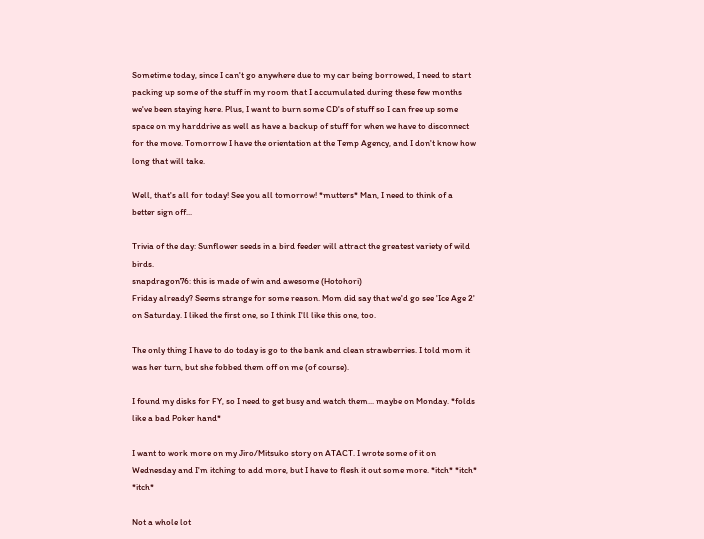Sometime today, since I can't go anywhere due to my car being borrowed, I need to start packing up some of the stuff in my room that I accumulated during these few months we've been staying here. Plus, I want to burn some CD's of stuff so I can free up some space on my harddrive as well as have a backup of stuff for when we have to disconnect for the move. Tomorrow I have the orientation at the Temp Agency, and I don't know how long that will take.

Well, that's all for today! See you all tomorrow! *mutters* Man, I need to think of a better sign off...

Trivia of the day: Sunflower seeds in a bird feeder will attract the greatest variety of wild birds.
snapdragon76: this is made of win and awesome (Hotohori)
Friday already? Seems strange for some reason. Mom did say that we'd go see 'Ice Age 2' on Saturday. I liked the first one, so I think I'll like this one, too.

The only thing I have to do today is go to the bank and clean strawberries. I told mom it was her turn, but she fobbed them off on me (of course).

I found my disks for FY, so I need to get busy and watch them... maybe on Monday. *folds like a bad Poker hand*

I want to work more on my Jiro/Mitsuko story on ATACT. I wrote some of it on Wednesday and I'm itching to add more, but I have to flesh it out some more. *itch* *itch* *itch*

Not a whole lot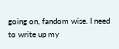going on, fandom wise. I need to write up my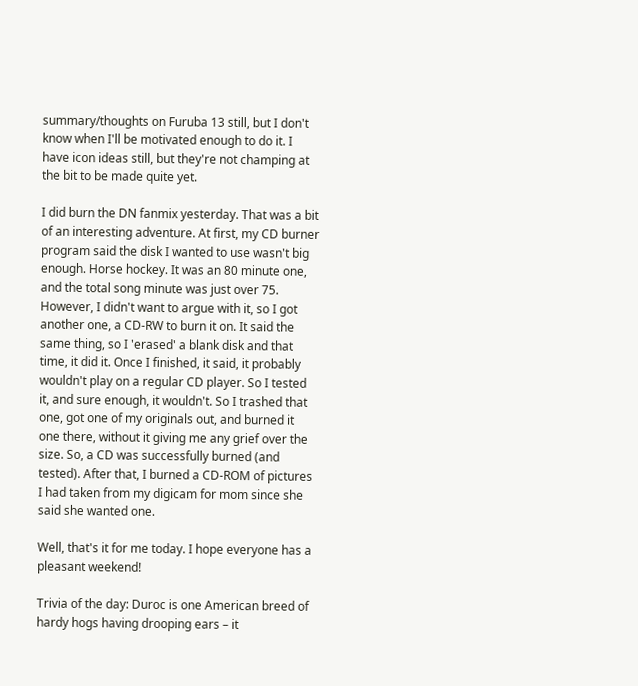summary/thoughts on Furuba 13 still, but I don't know when I'll be motivated enough to do it. I have icon ideas still, but they're not champing at the bit to be made quite yet.

I did burn the DN fanmix yesterday. That was a bit of an interesting adventure. At first, my CD burner program said the disk I wanted to use wasn't big enough. Horse hockey. It was an 80 minute one, and the total song minute was just over 75. However, I didn't want to argue with it, so I got another one, a CD-RW to burn it on. It said the same thing, so I 'erased' a blank disk and that time, it did it. Once I finished, it said, it probably wouldn't play on a regular CD player. So I tested it, and sure enough, it wouldn't. So I trashed that one, got one of my originals out, and burned it one there, without it giving me any grief over the size. So, a CD was successfully burned (and tested). After that, I burned a CD-ROM of pictures I had taken from my digicam for mom since she said she wanted one.

Well, that's it for me today. I hope everyone has a pleasant weekend!

Trivia of the day: Duroc is one American breed of hardy hogs having drooping ears – it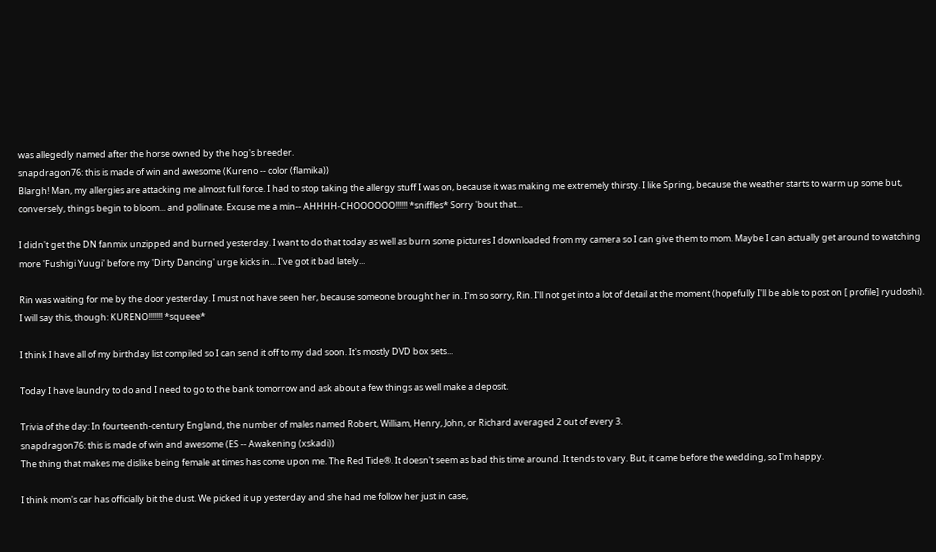was allegedly named after the horse owned by the hog's breeder.
snapdragon76: this is made of win and awesome (Kureno -- color (flamika))
Blargh! Man, my allergies are attacking me almost full force. I had to stop taking the allergy stuff I was on, because it was making me extremely thirsty. I like Spring, because the weather starts to warm up some but, conversely, things begin to bloom... and pollinate. Excuse me a min-- AHHHH-CHOOOOOO!!!!!! *sniffles* Sorry 'bout that...

I didn't get the DN fanmix unzipped and burned yesterday. I want to do that today as well as burn some pictures I downloaded from my camera so I can give them to mom. Maybe I can actually get around to watching more 'Fushigi Yuugi' before my 'Dirty Dancing' urge kicks in... I've got it bad lately...

Rin was waiting for me by the door yesterday. I must not have seen her, because someone brought her in. I'm so sorry, Rin. I'll not get into a lot of detail at the moment (hopefully I'll be able to post on [ profile] ryudoshi). I will say this, though: KURENO!!!!!!! *squeee*

I think I have all of my birthday list compiled so I can send it off to my dad soon. It's mostly DVD box sets...

Today I have laundry to do and I need to go to the bank tomorrow and ask about a few things as well make a deposit.

Trivia of the day: In fourteenth-century England, the number of males named Robert, William, Henry, John, or Richard averaged 2 out of every 3.
snapdragon76: this is made of win and awesome (ES -- Awakening (xskadi))
The thing that makes me dislike being female at times has come upon me. The Red Tide®. It doesn't seem as bad this time around. It tends to vary. But, it came before the wedding, so I'm happy.

I think mom's car has officially bit the dust. We picked it up yesterday and she had me follow her just in case,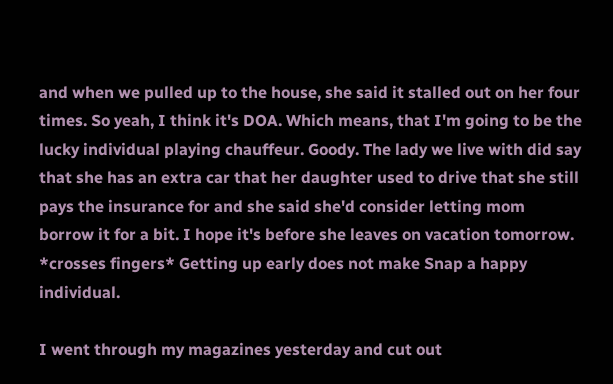and when we pulled up to the house, she said it stalled out on her four times. So yeah, I think it's DOA. Which means, that I'm going to be the lucky individual playing chauffeur. Goody. The lady we live with did say that she has an extra car that her daughter used to drive that she still pays the insurance for and she said she'd consider letting mom borrow it for a bit. I hope it's before she leaves on vacation tomorrow. *crosses fingers* Getting up early does not make Snap a happy individual.

I went through my magazines yesterday and cut out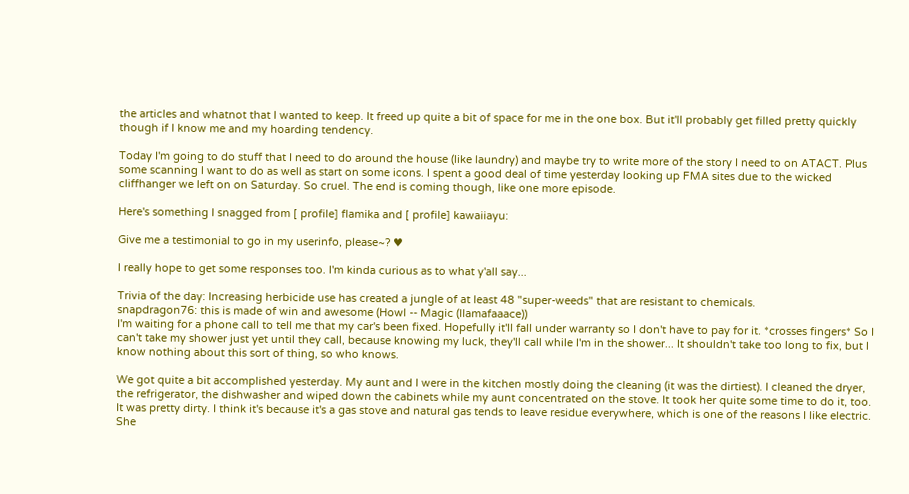the articles and whatnot that I wanted to keep. It freed up quite a bit of space for me in the one box. But it'll probably get filled pretty quickly though if I know me and my hoarding tendency.

Today I'm going to do stuff that I need to do around the house (like laundry) and maybe try to write more of the story I need to on ATACT. Plus some scanning I want to do as well as start on some icons. I spent a good deal of time yesterday looking up FMA sites due to the wicked cliffhanger we left on on Saturday. So cruel. The end is coming though, like one more episode.

Here's something I snagged from [ profile] flamika and [ profile] kawaiiayu:

Give me a testimonial to go in my userinfo, please~? ♥

I really hope to get some responses too. I'm kinda curious as to what y'all say...

Trivia of the day: Increasing herbicide use has created a jungle of at least 48 "super-weeds" that are resistant to chemicals.
snapdragon76: this is made of win and awesome (Howl -- Magic (llamafaaace))
I'm waiting for a phone call to tell me that my car's been fixed. Hopefully it'll fall under warranty so I don't have to pay for it. *crosses fingers* So I can't take my shower just yet until they call, because knowing my luck, they'll call while I'm in the shower... It shouldn't take too long to fix, but I know nothing about this sort of thing, so who knows.

We got quite a bit accomplished yesterday. My aunt and I were in the kitchen mostly doing the cleaning (it was the dirtiest). I cleaned the dryer, the refrigerator, the dishwasher and wiped down the cabinets while my aunt concentrated on the stove. It took her quite some time to do it, too. It was pretty dirty. I think it's because it's a gas stove and natural gas tends to leave residue everywhere, which is one of the reasons I like electric. She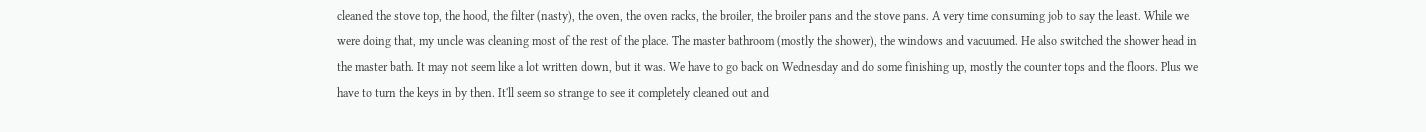cleaned the stove top, the hood, the filter (nasty), the oven, the oven racks, the broiler, the broiler pans and the stove pans. A very time consuming job to say the least. While we were doing that, my uncle was cleaning most of the rest of the place. The master bathroom (mostly the shower), the windows and vacuumed. He also switched the shower head in the master bath. It may not seem like a lot written down, but it was. We have to go back on Wednesday and do some finishing up, mostly the counter tops and the floors. Plus we have to turn the keys in by then. It'll seem so strange to see it completely cleaned out and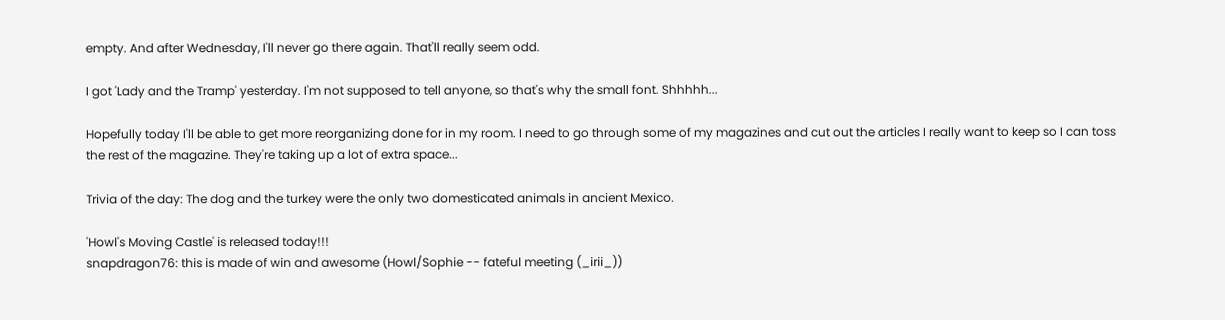empty. And after Wednesday, I'll never go there again. That'll really seem odd.

I got 'Lady and the Tramp' yesterday. I'm not supposed to tell anyone, so that's why the small font. Shhhhh...

Hopefully today I'll be able to get more reorganizing done for in my room. I need to go through some of my magazines and cut out the articles I really want to keep so I can toss the rest of the magazine. They're taking up a lot of extra space...

Trivia of the day: The dog and the turkey were the only two domesticated animals in ancient Mexico.

'Howl's Moving Castle' is released today!!!
snapdragon76: this is made of win and awesome (Howl/Sophie -- fateful meeting (_irii_))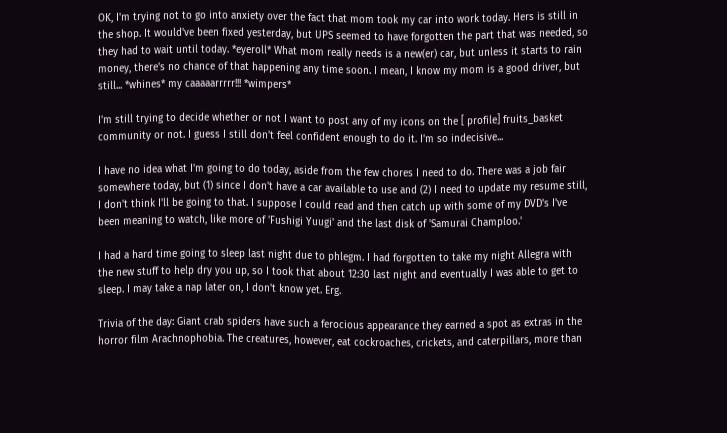OK, I'm trying not to go into anxiety over the fact that mom took my car into work today. Hers is still in the shop. It would've been fixed yesterday, but UPS seemed to have forgotten the part that was needed, so they had to wait until today. *eyeroll* What mom really needs is a new(er) car, but unless it starts to rain money, there's no chance of that happening any time soon. I mean, I know my mom is a good driver, but still... *whines* my caaaaarrrrr!!! *wimpers*

I'm still trying to decide whether or not I want to post any of my icons on the [ profile] fruits_basket community or not. I guess I still don't feel confident enough to do it. I'm so indecisive...

I have no idea what I'm going to do today, aside from the few chores I need to do. There was a job fair somewhere today, but (1) since I don't have a car available to use and (2) I need to update my resume still, I don't think I'll be going to that. I suppose I could read and then catch up with some of my DVD's I've been meaning to watch, like more of 'Fushigi Yuugi' and the last disk of 'Samurai Champloo.'

I had a hard time going to sleep last night due to phlegm. I had forgotten to take my night Allegra with the new stuff to help dry you up, so I took that about 12:30 last night and eventually I was able to get to sleep. I may take a nap later on, I don't know yet. Erg.

Trivia of the day: Giant crab spiders have such a ferocious appearance they earned a spot as extras in the horror film Arachnophobia. The creatures, however, eat cockroaches, crickets, and caterpillars, more than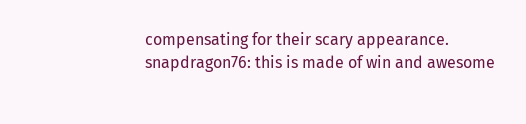compensating for their scary appearance.
snapdragon76: this is made of win and awesome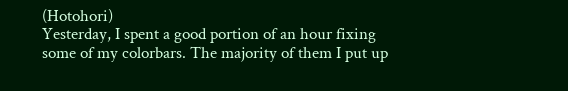(Hotohori)
Yesterday, I spent a good portion of an hour fixing some of my colorbars. The majority of them I put up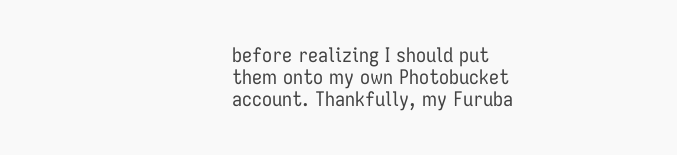before realizing I should put them onto my own Photobucket account. Thankfully, my Furuba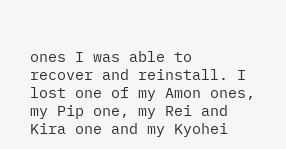ones I was able to recover and reinstall. I lost one of my Amon ones, my Pip one, my Rei and Kira one and my Kyohei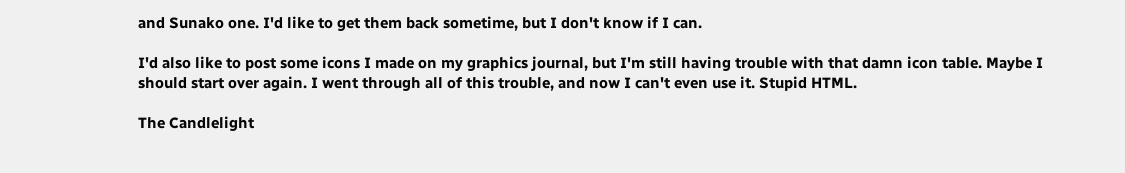and Sunako one. I'd like to get them back sometime, but I don't know if I can.

I'd also like to post some icons I made on my graphics journal, but I'm still having trouble with that damn icon table. Maybe I should start over again. I went through all of this trouble, and now I can't even use it. Stupid HTML.

The Candlelight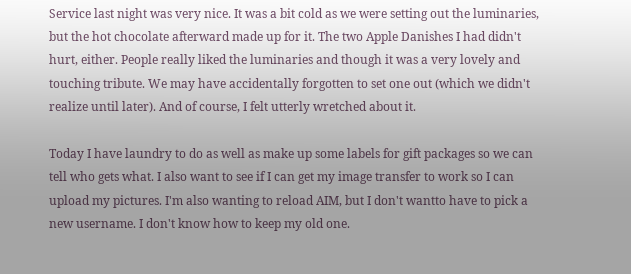Service last night was very nice. It was a bit cold as we were setting out the luminaries, but the hot chocolate afterward made up for it. The two Apple Danishes I had didn't hurt, either. People really liked the luminaries and though it was a very lovely and touching tribute. We may have accidentally forgotten to set one out (which we didn't realize until later). And of course, I felt utterly wretched about it.

Today I have laundry to do as well as make up some labels for gift packages so we can tell who gets what. I also want to see if I can get my image transfer to work so I can upload my pictures. I'm also wanting to reload AIM, but I don't wantto have to pick a new username. I don't know how to keep my old one.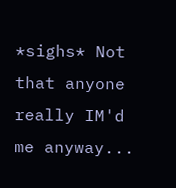*sighs* Not that anyone really IM'd me anyway...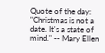Quote of the day: "Christmas is not a date. It's a state of mind." -- Mary Ellen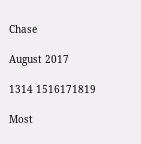Chase

August 2017

1314 1516171819

Most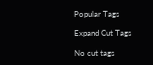Popular Tags

Expand Cut Tags

No cut tags